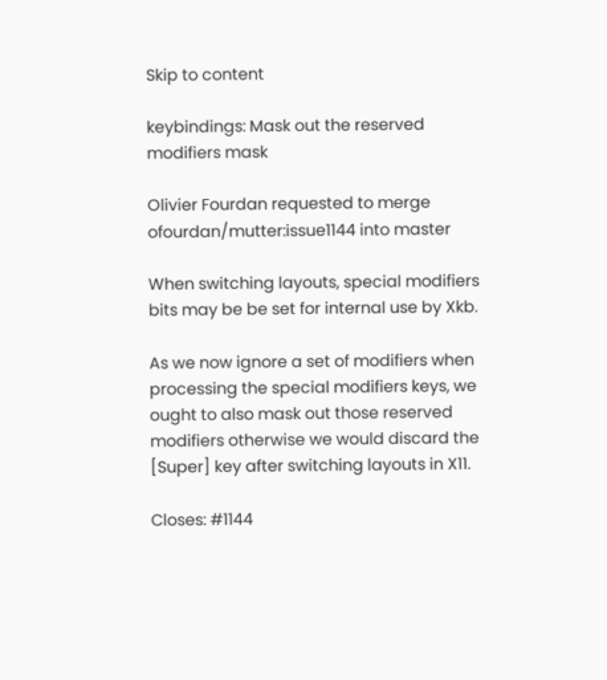Skip to content

keybindings: Mask out the reserved modifiers mask

Olivier Fourdan requested to merge ofourdan/mutter:issue1144 into master

When switching layouts, special modifiers bits may be be set for internal use by Xkb.

As we now ignore a set of modifiers when processing the special modifiers keys, we ought to also mask out those reserved modifiers otherwise we would discard the [Super] key after switching layouts in X11.

Closes: #1144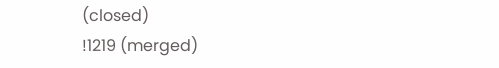(closed)
!1219 (merged)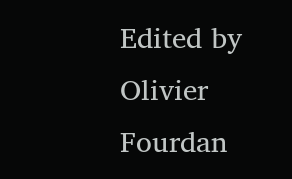Edited by Olivier Fourdan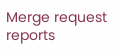Merge request reports